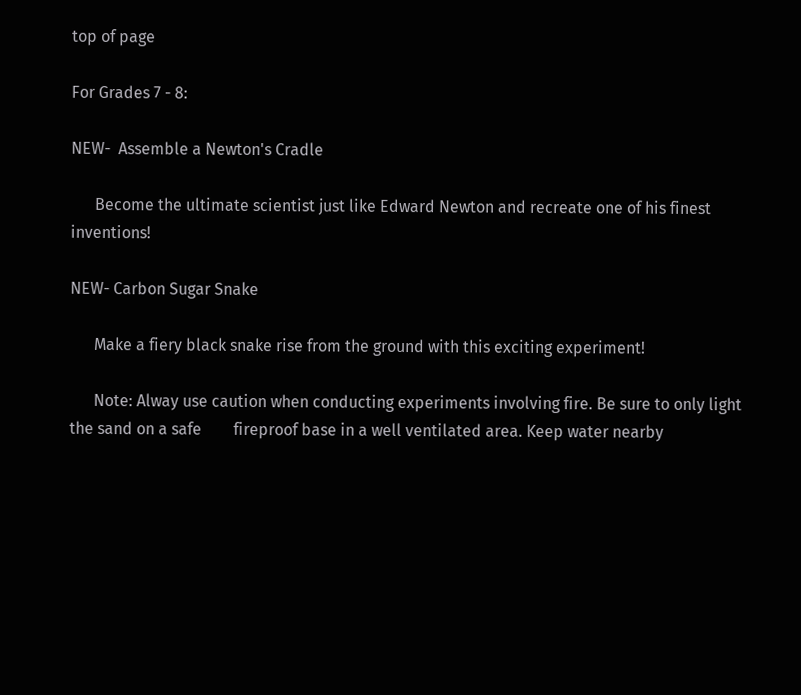top of page

For Grades 7 - 8:

NEW-  Assemble a Newton's Cradle

      Become the ultimate scientist just like Edward Newton and recreate one of his finest inventions!

NEW- Carbon Sugar Snake

      Make a fiery black snake rise from the ground with this exciting experiment!

      Note: Alway use caution when conducting experiments involving fire. Be sure to only light the sand on a safe        fireproof base in a well ventilated area. Keep water nearby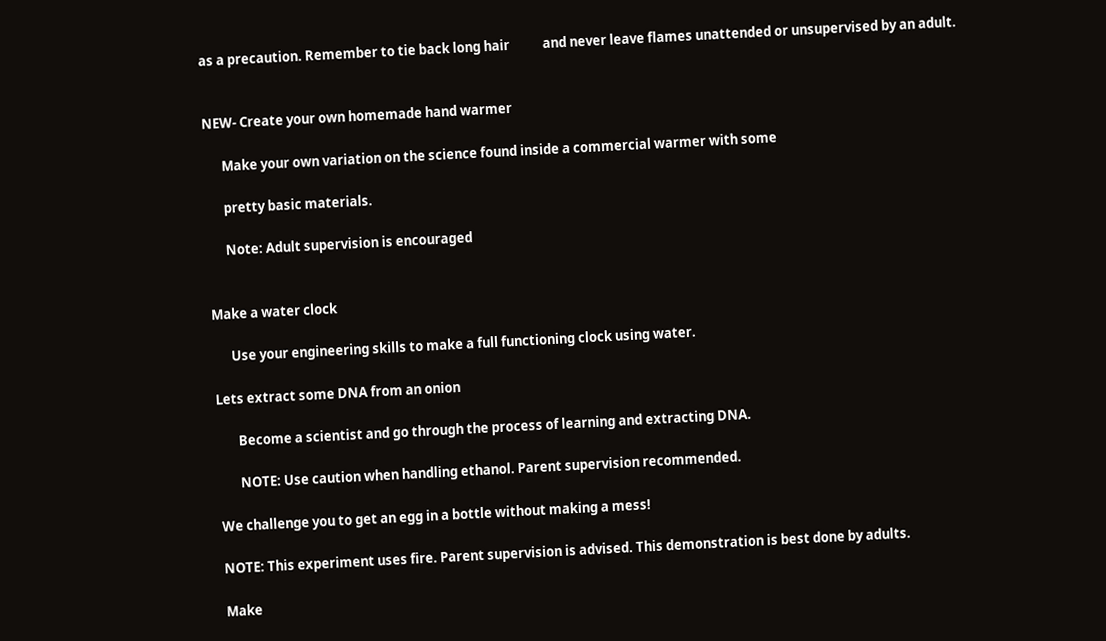as a precaution. Remember to tie back long hair           and never leave flames unattended or unsupervised by an adult.


NEW- Create your own homemade hand warmer

      Make your own variation on the science found inside a commercial warmer with some

      pretty basic materials.

      Note: Adult supervision is encouraged


Make a water clock

      Use your engineering skills to make a full functioning clock using water.

Lets extract some DNA from an onion

       Become a scientist and go through the process of learning and extracting DNA.

       NOTE: Use caution when handling ethanol. Parent supervision recommended.

We challenge you to get an egg in a bottle without making a mess!

NOTE: This experiment uses fire. Parent supervision is advised. This demonstration is best done by adults.

Make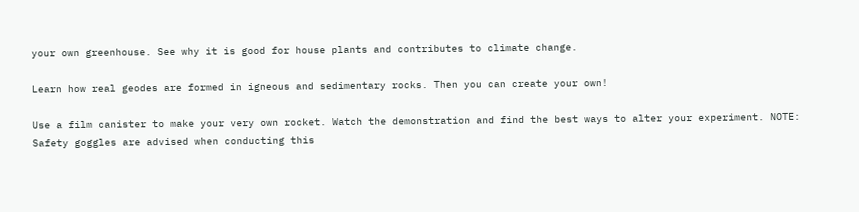your own greenhouse. See why it is good for house plants and contributes to climate change.

Learn how real geodes are formed in igneous and sedimentary rocks. Then you can create your own!

Use a film canister to make your very own rocket. Watch the demonstration and find the best ways to alter your experiment. NOTE: Safety goggles are advised when conducting this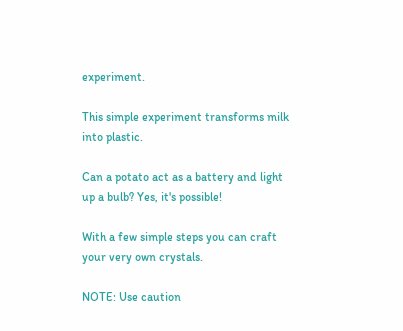experiment.

This simple experiment transforms milk into plastic.

Can a potato act as a battery and light up a bulb? Yes, it's possible!

With a few simple steps you can craft your very own crystals.

NOTE: Use caution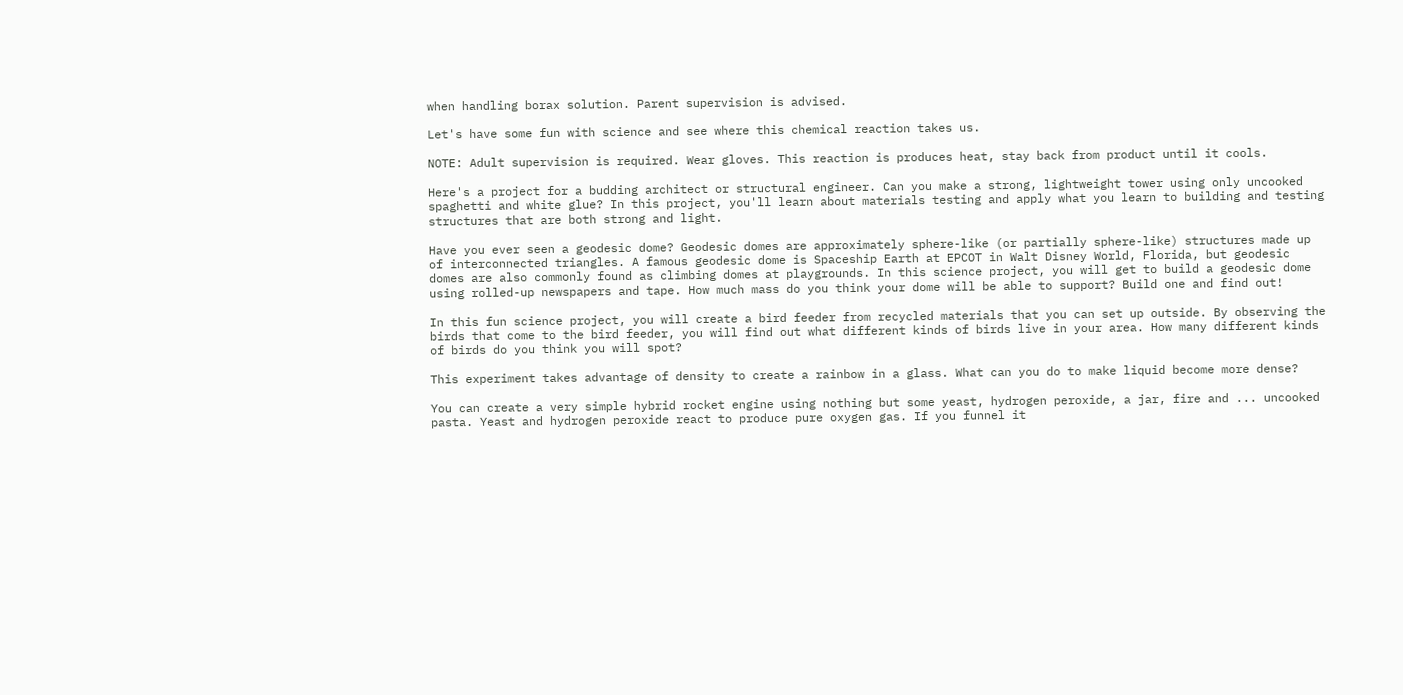when handling borax solution. Parent supervision is advised.

Let's have some fun with science and see where this chemical reaction takes us.

NOTE: Adult supervision is required. Wear gloves. This reaction is produces heat, stay back from product until it cools.

Here's a project for a budding architect or structural engineer. Can you make a strong, lightweight tower using only uncooked spaghetti and white glue? In this project, you'll learn about materials testing and apply what you learn to building and testing structures that are both strong and light.

Have you ever seen a geodesic dome? Geodesic domes are approximately sphere-like (or partially sphere-like) structures made up of interconnected triangles. A famous geodesic dome is Spaceship Earth at EPCOT in Walt Disney World, Florida, but geodesic domes are also commonly found as climbing domes at playgrounds. In this science project, you will get to build a geodesic dome using rolled-up newspapers and tape. How much mass do you think your dome will be able to support? Build one and find out!

In this fun science project, you will create a bird feeder from recycled materials that you can set up outside. By observing the birds that come to the bird feeder, you will find out what different kinds of birds live in your area. How many different kinds of birds do you think you will spot?

This experiment takes advantage of density to create a rainbow in a glass. What can you do to make liquid become more dense?

You can create a very simple hybrid rocket engine using nothing but some yeast, hydrogen peroxide, a jar, fire and ... uncooked pasta. Yeast and hydrogen peroxide react to produce pure oxygen gas. If you funnel it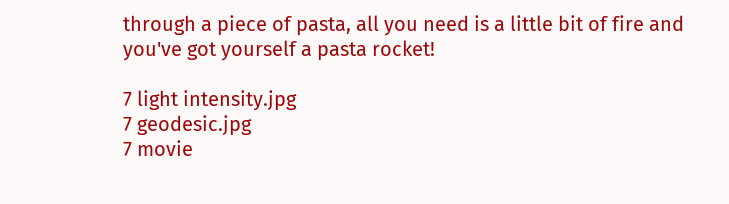through a piece of pasta, all you need is a little bit of fire and you've got yourself a pasta rocket!

7 light intensity.jpg
7 geodesic.jpg
7 movie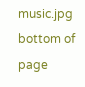music.jpg
bottom of page